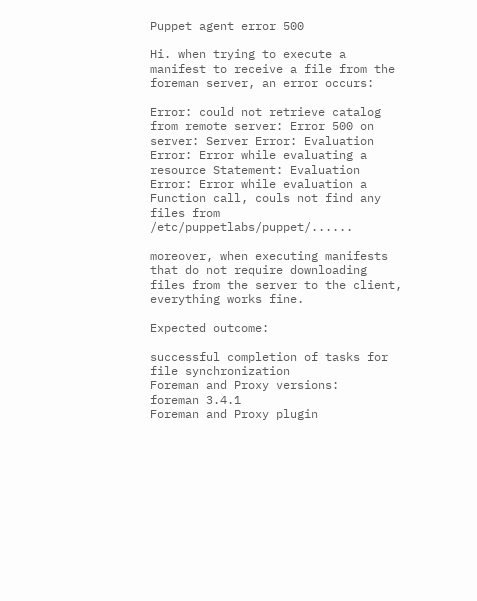Puppet agent error 500

Hi. when trying to execute a manifest to receive a file from the foreman server, an error occurs:

Error: could not retrieve catalog from remote server: Error 500 on server: Server Error: Evaluation Error: Error while evaluating a resource Statement: Evaluation Error: Error while evaluation a Function call, couls not find any files from /etc/puppetlabs/puppet/......

moreover, when executing manifests that do not require downloading files from the server to the client, everything works fine.

Expected outcome:

successful completion of tasks for file synchronization
Foreman and Proxy versions:
foreman 3.4.1
Foreman and Proxy plugin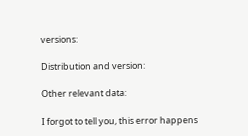versions:

Distribution and version:

Other relevant data:

I forgot to tell you, this error happens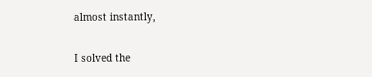almost instantly,

I solved the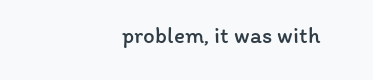problem, it was with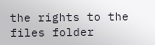the rights to the files folder